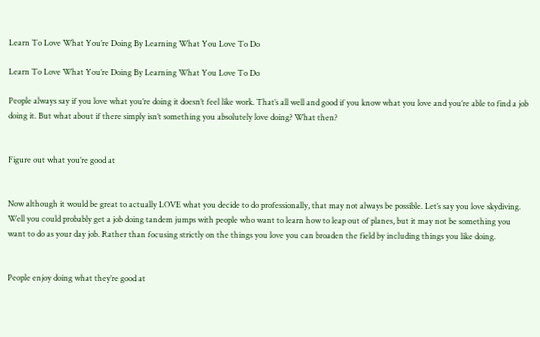Learn To Love What You’re Doing By Learning What You Love To Do

Learn To Love What You’re Doing By Learning What You Love To Do

People always say if you love what you’re doing it doesn’t feel like work. That’s all well and good if you know what you love and you’re able to find a job doing it. But what about if there simply isn’t something you absolutely love doing? What then?


Figure out what you’re good at


Now although it would be great to actually LOVE what you decide to do professionally, that may not always be possible. Let’s say you love skydiving. Well you could probably get a job doing tandem jumps with people who want to learn how to leap out of planes, but it may not be something you want to do as your day job. Rather than focusing strictly on the things you love you can broaden the field by including things you like doing.


People enjoy doing what they’re good at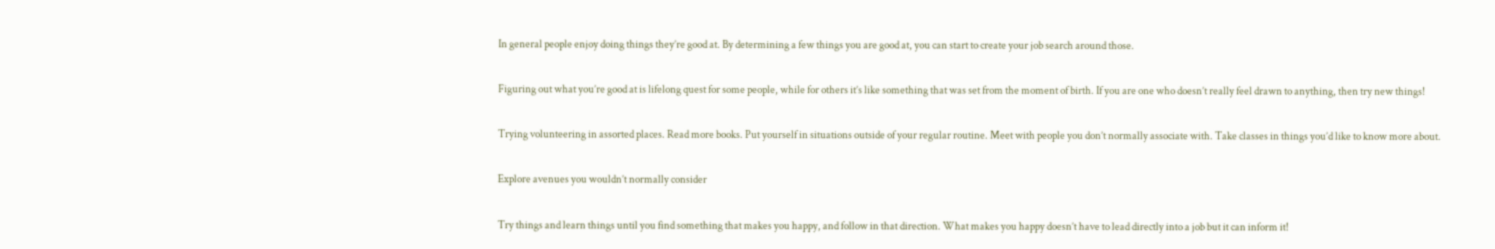In general people enjoy doing things they’re good at. By determining a few things you are good at, you can start to create your job search around those.


Figuring out what you’re good at is lifelong quest for some people, while for others it’s like something that was set from the moment of birth. If you are one who doesn’t really feel drawn to anything, then try new things!


Trying volunteering in assorted places. Read more books. Put yourself in situations outside of your regular routine. Meet with people you don’t normally associate with. Take classes in things you’d like to know more about.


Explore avenues you wouldn’t normally consider


Try things and learn things until you find something that makes you happy, and follow in that direction. What makes you happy doesn’t have to lead directly into a job but it can inform it!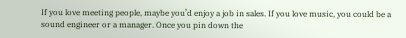If you love meeting people, maybe you’d enjoy a job in sales. If you love music, you could be a sound engineer or a manager. Once you pin down the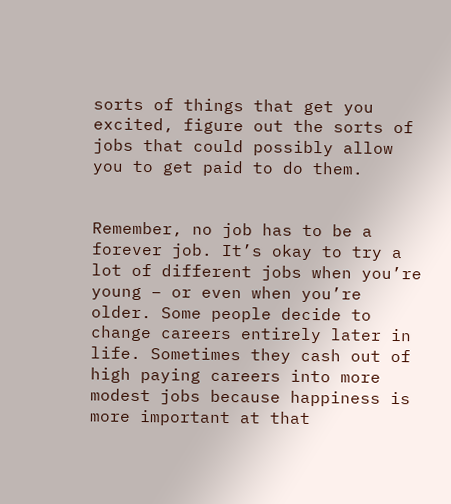sorts of things that get you excited, figure out the sorts of jobs that could possibly allow you to get paid to do them.


Remember, no job has to be a forever job. It’s okay to try a lot of different jobs when you’re young – or even when you’re older. Some people decide to change careers entirely later in life. Sometimes they cash out of high paying careers into more modest jobs because happiness is more important at that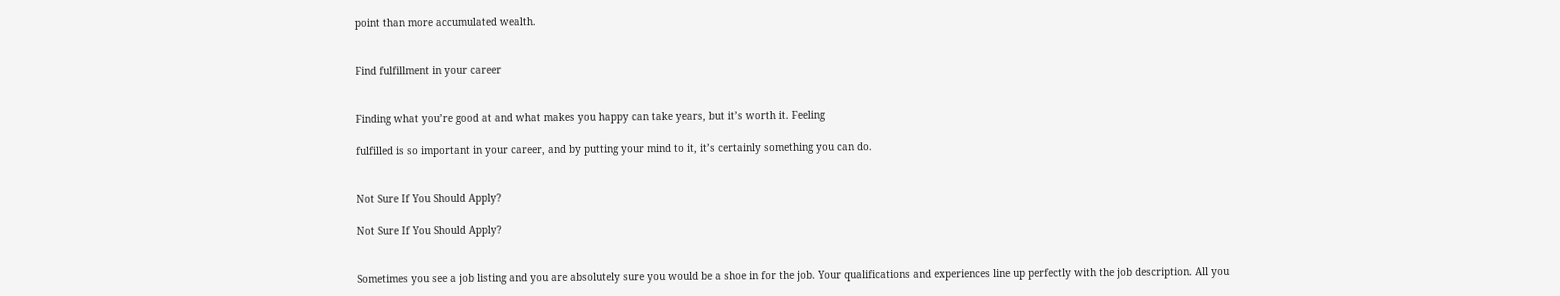point than more accumulated wealth.


Find fulfillment in your career


Finding what you’re good at and what makes you happy can take years, but it’s worth it. Feeling

fulfilled is so important in your career, and by putting your mind to it, it’s certainly something you can do.


Not Sure If You Should Apply?

Not Sure If You Should Apply?


Sometimes you see a job listing and you are absolutely sure you would be a shoe in for the job. Your qualifications and experiences line up perfectly with the job description. All you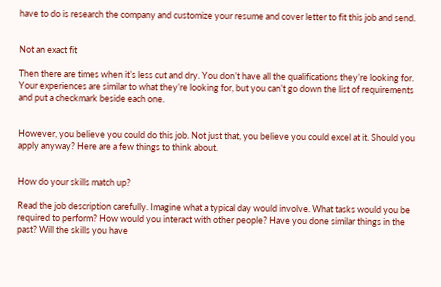have to do is research the company and customize your resume and cover letter to fit this job and send.


Not an exact fit

Then there are times when it’s less cut and dry. You don’t have all the qualifications they’re looking for. Your experiences are similar to what they’re looking for, but you can’t go down the list of requirements and put a checkmark beside each one.


However, you believe you could do this job. Not just that, you believe you could excel at it. Should you apply anyway? Here are a few things to think about.


How do your skills match up?

Read the job description carefully. Imagine what a typical day would involve. What tasks would you be required to perform? How would you interact with other people? Have you done similar things in the past? Will the skills you have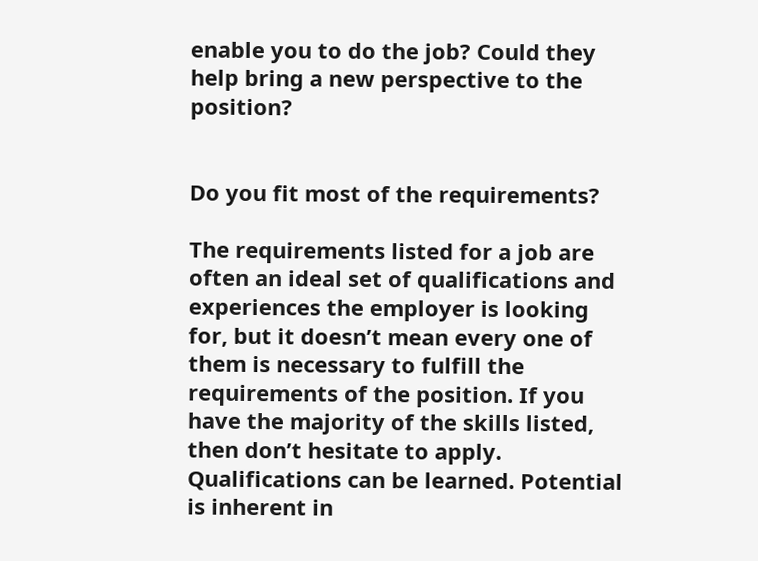enable you to do the job? Could they help bring a new perspective to the position?


Do you fit most of the requirements?

The requirements listed for a job are often an ideal set of qualifications and experiences the employer is looking for, but it doesn’t mean every one of them is necessary to fulfill the requirements of the position. If you have the majority of the skills listed, then don’t hesitate to apply. Qualifications can be learned. Potential is inherent in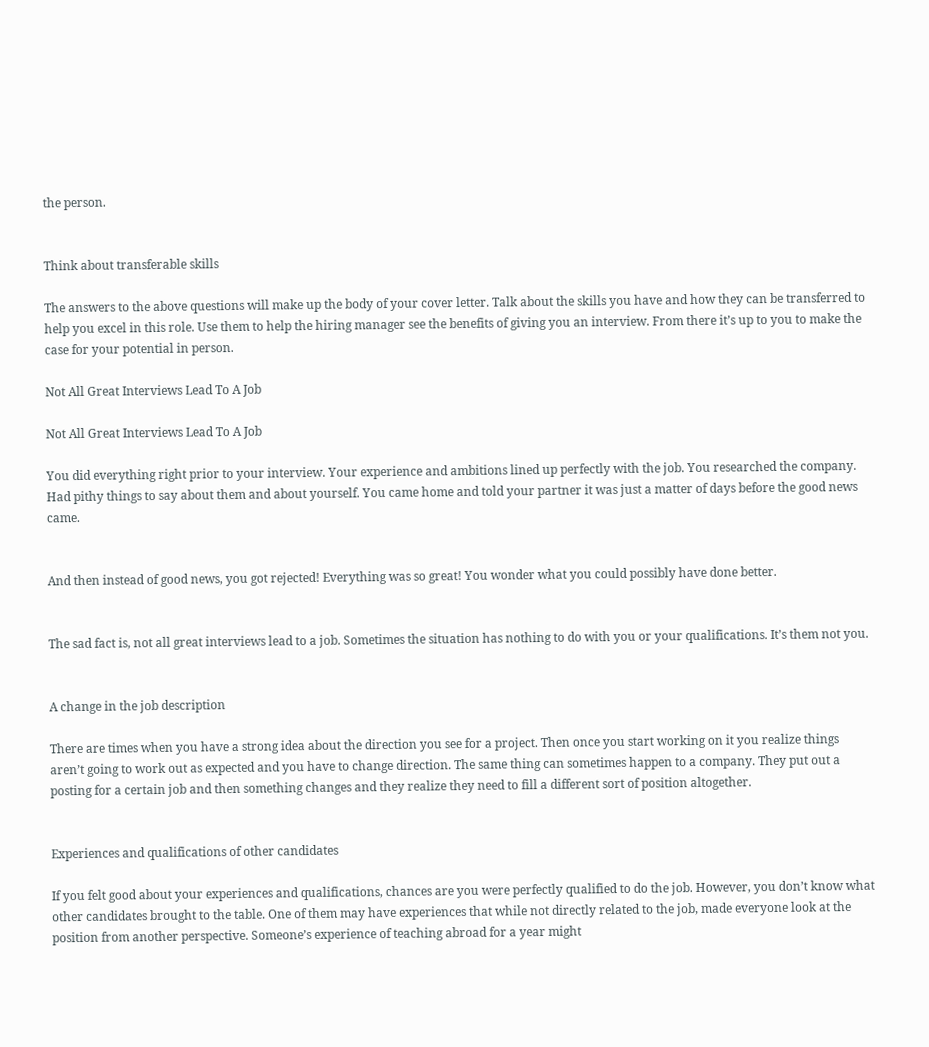the person.


Think about transferable skills

The answers to the above questions will make up the body of your cover letter. Talk about the skills you have and how they can be transferred to help you excel in this role. Use them to help the hiring manager see the benefits of giving you an interview. From there it’s up to you to make the case for your potential in person.

Not All Great Interviews Lead To A Job

Not All Great Interviews Lead To A Job

You did everything right prior to your interview. Your experience and ambitions lined up perfectly with the job. You researched the company. Had pithy things to say about them and about yourself. You came home and told your partner it was just a matter of days before the good news came.


And then instead of good news, you got rejected! Everything was so great! You wonder what you could possibly have done better.


The sad fact is, not all great interviews lead to a job. Sometimes the situation has nothing to do with you or your qualifications. It’s them not you.


A change in the job description

There are times when you have a strong idea about the direction you see for a project. Then once you start working on it you realize things aren’t going to work out as expected and you have to change direction. The same thing can sometimes happen to a company. They put out a posting for a certain job and then something changes and they realize they need to fill a different sort of position altogether.


Experiences and qualifications of other candidates

If you felt good about your experiences and qualifications, chances are you were perfectly qualified to do the job. However, you don’t know what other candidates brought to the table. One of them may have experiences that while not directly related to the job, made everyone look at the position from another perspective. Someone’s experience of teaching abroad for a year might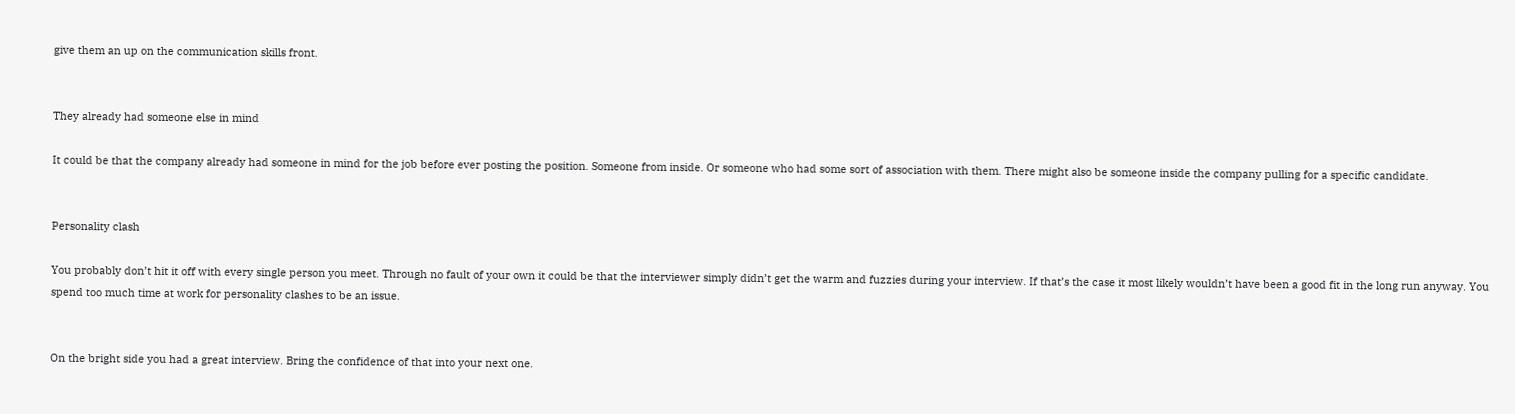give them an up on the communication skills front.


They already had someone else in mind

It could be that the company already had someone in mind for the job before ever posting the position. Someone from inside. Or someone who had some sort of association with them. There might also be someone inside the company pulling for a specific candidate.


Personality clash

You probably don’t hit it off with every single person you meet. Through no fault of your own it could be that the interviewer simply didn’t get the warm and fuzzies during your interview. If that’s the case it most likely wouldn’t have been a good fit in the long run anyway. You spend too much time at work for personality clashes to be an issue.


On the bright side you had a great interview. Bring the confidence of that into your next one.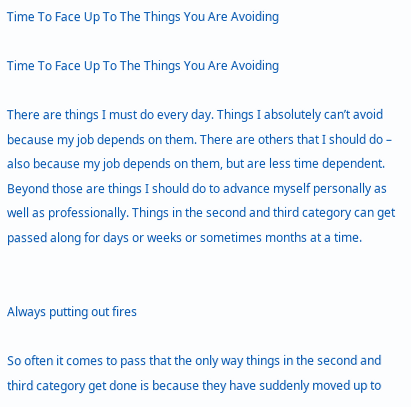Time To Face Up To The Things You Are Avoiding

Time To Face Up To The Things You Are Avoiding

There are things I must do every day. Things I absolutely can’t avoid because my job depends on them. There are others that I should do – also because my job depends on them, but are less time dependent. Beyond those are things I should do to advance myself personally as well as professionally. Things in the second and third category can get passed along for days or weeks or sometimes months at a time.


Always putting out fires

So often it comes to pass that the only way things in the second and third category get done is because they have suddenly moved up to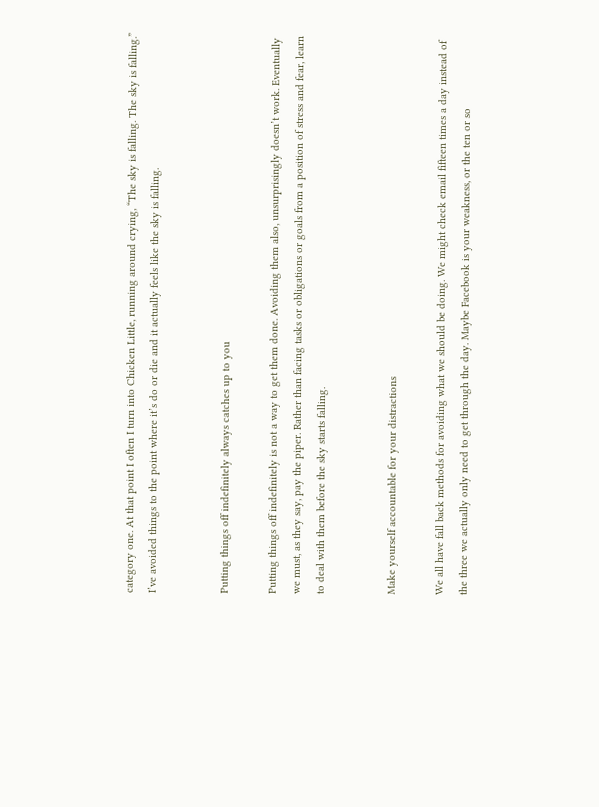category one. At that point I often I turn into Chicken Little, running around crying, “The sky is falling. The sky is falling.” I’ve avoided things to the point where it’s do or die and it actually feels like the sky is falling.


Putting things off indefinitely always catches up to you

Putting things off indefinitely is not a way to get them done. Avoiding them also, unsurprisingly doesn’t work. Eventually we must, as they say, pay the piper. Rather than facing tasks or obligations or goals from a position of stress and fear, learn to deal with them before the sky starts falling.


Make yourself accountable for your distractions

We all have fall back methods for avoiding what we should be doing. We might check email fifteen times a day instead of the three we actually only need to get through the day. Maybe Facebook is your weakness, or the ten or so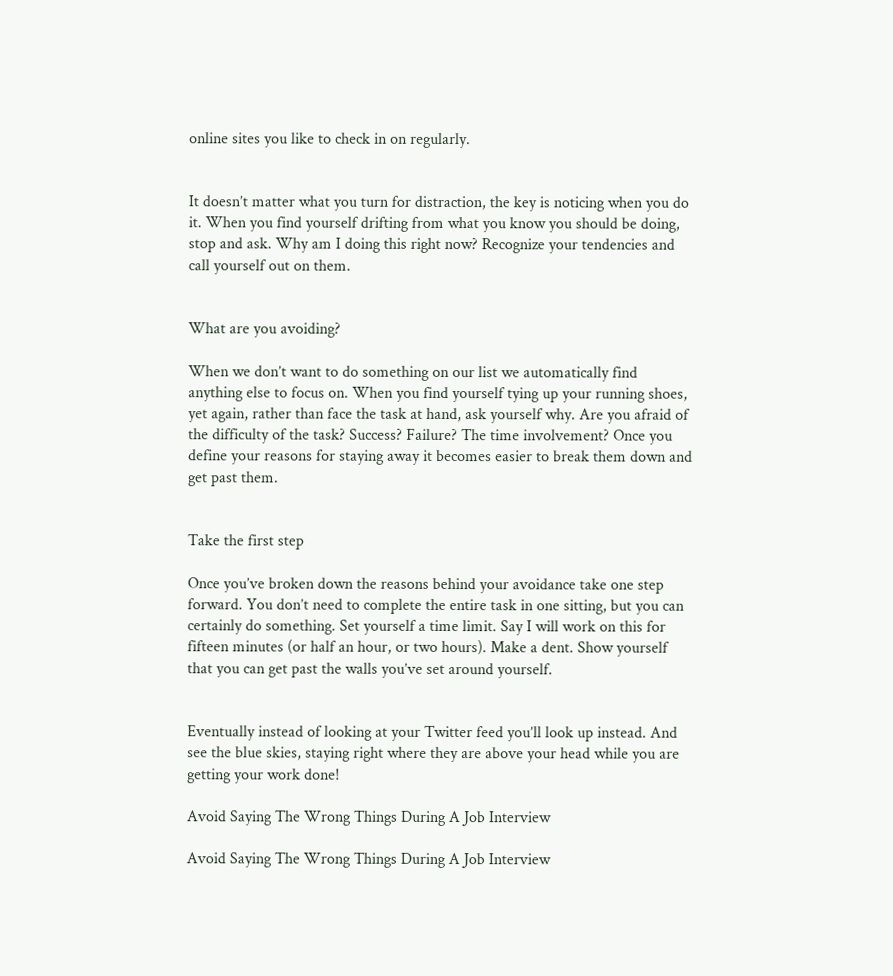online sites you like to check in on regularly.


It doesn’t matter what you turn for distraction, the key is noticing when you do it. When you find yourself drifting from what you know you should be doing, stop and ask. Why am I doing this right now? Recognize your tendencies and call yourself out on them.


What are you avoiding?

When we don’t want to do something on our list we automatically find anything else to focus on. When you find yourself tying up your running shoes, yet again, rather than face the task at hand, ask yourself why. Are you afraid of the difficulty of the task? Success? Failure? The time involvement? Once you define your reasons for staying away it becomes easier to break them down and get past them.


Take the first step

Once you’ve broken down the reasons behind your avoidance take one step forward. You don’t need to complete the entire task in one sitting, but you can certainly do something. Set yourself a time limit. Say I will work on this for fifteen minutes (or half an hour, or two hours). Make a dent. Show yourself that you can get past the walls you’ve set around yourself.


Eventually instead of looking at your Twitter feed you’ll look up instead. And see the blue skies, staying right where they are above your head while you are getting your work done!

Avoid Saying The Wrong Things During A Job Interview

Avoid Saying The Wrong Things During A Job Interview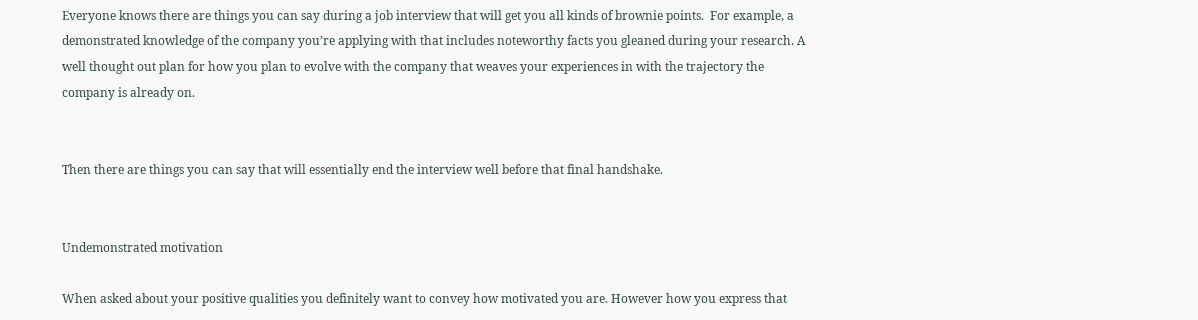Everyone knows there are things you can say during a job interview that will get you all kinds of brownie points.  For example, a demonstrated knowledge of the company you’re applying with that includes noteworthy facts you gleaned during your research. A well thought out plan for how you plan to evolve with the company that weaves your experiences in with the trajectory the company is already on.


Then there are things you can say that will essentially end the interview well before that final handshake.


Undemonstrated motivation

When asked about your positive qualities you definitely want to convey how motivated you are. However how you express that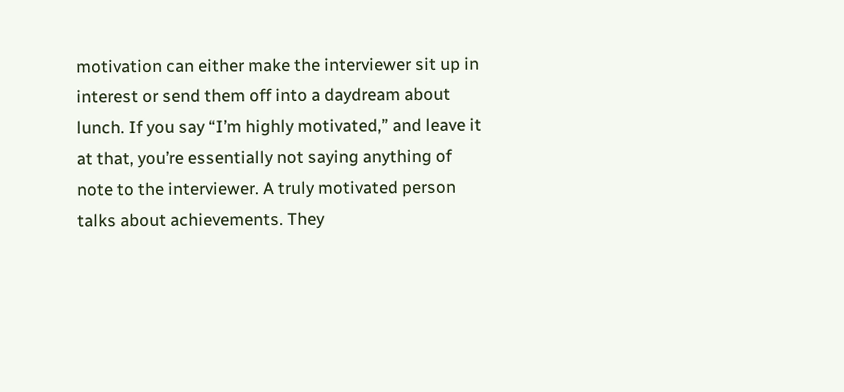motivation can either make the interviewer sit up in interest or send them off into a daydream about lunch. If you say “I’m highly motivated,” and leave it at that, you’re essentially not saying anything of note to the interviewer. A truly motivated person talks about achievements. They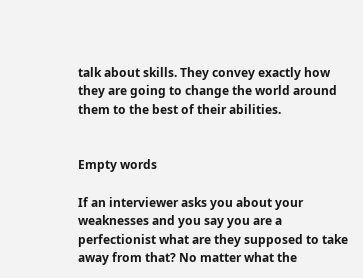talk about skills. They convey exactly how they are going to change the world around them to the best of their abilities.


Empty words

If an interviewer asks you about your weaknesses and you say you are a perfectionist what are they supposed to take away from that? No matter what the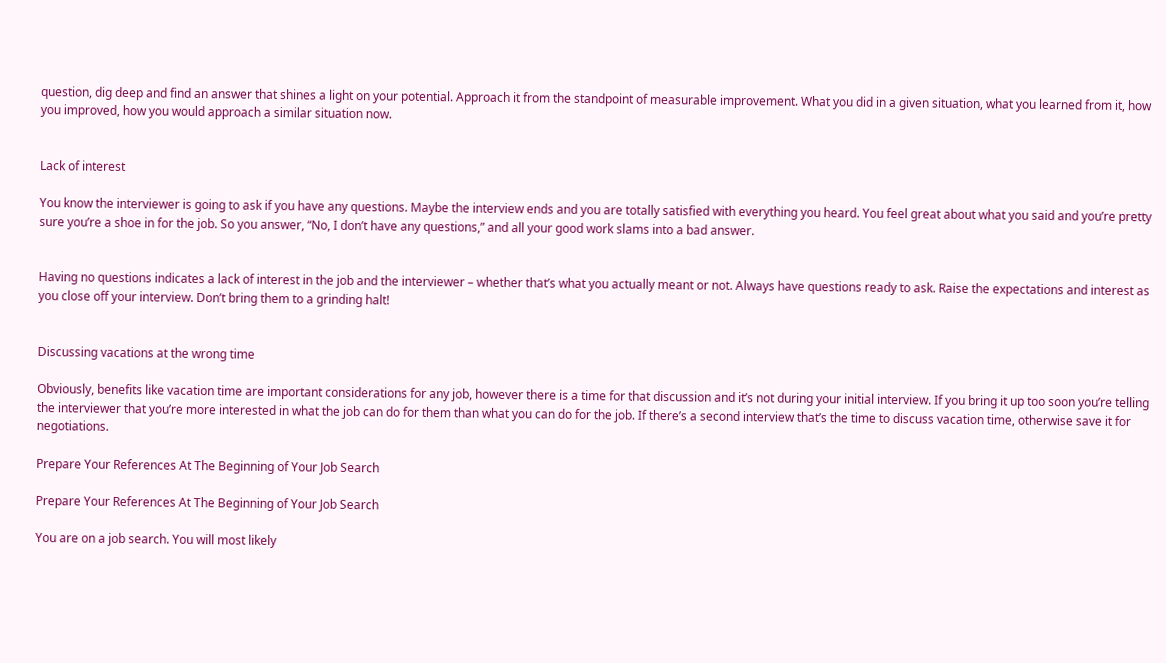question, dig deep and find an answer that shines a light on your potential. Approach it from the standpoint of measurable improvement. What you did in a given situation, what you learned from it, how you improved, how you would approach a similar situation now.


Lack of interest

You know the interviewer is going to ask if you have any questions. Maybe the interview ends and you are totally satisfied with everything you heard. You feel great about what you said and you’re pretty sure you’re a shoe in for the job. So you answer, “No, I don’t have any questions,” and all your good work slams into a bad answer.


Having no questions indicates a lack of interest in the job and the interviewer – whether that’s what you actually meant or not. Always have questions ready to ask. Raise the expectations and interest as you close off your interview. Don’t bring them to a grinding halt!


Discussing vacations at the wrong time

Obviously, benefits like vacation time are important considerations for any job, however there is a time for that discussion and it’s not during your initial interview. If you bring it up too soon you’re telling the interviewer that you’re more interested in what the job can do for them than what you can do for the job. If there’s a second interview that’s the time to discuss vacation time, otherwise save it for negotiations.

Prepare Your References At The Beginning of Your Job Search

Prepare Your References At The Beginning of Your Job Search

You are on a job search. You will most likely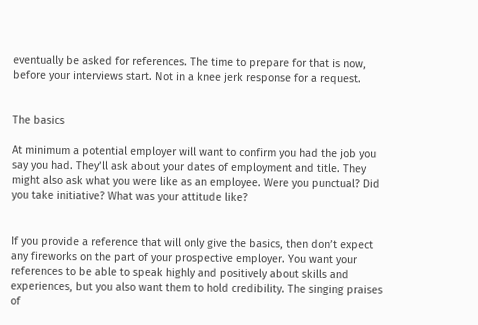eventually be asked for references. The time to prepare for that is now, before your interviews start. Not in a knee jerk response for a request.


The basics

At minimum a potential employer will want to confirm you had the job you say you had. They’ll ask about your dates of employment and title. They might also ask what you were like as an employee. Were you punctual? Did you take initiative? What was your attitude like?


If you provide a reference that will only give the basics, then don’t expect any fireworks on the part of your prospective employer. You want your references to be able to speak highly and positively about skills and experiences, but you also want them to hold credibility. The singing praises of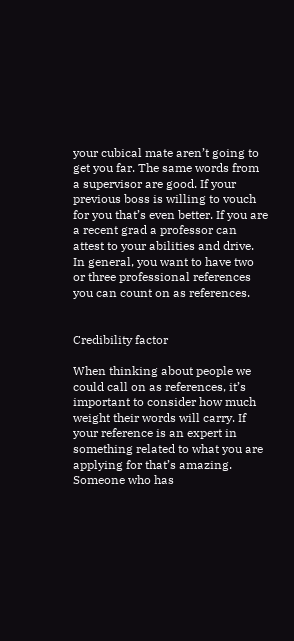your cubical mate aren’t going to get you far. The same words from a supervisor are good. If your previous boss is willing to vouch for you that’s even better. If you are a recent grad a professor can attest to your abilities and drive. In general, you want to have two or three professional references you can count on as references.


Credibility factor

When thinking about people we could call on as references, it’s important to consider how much weight their words will carry. If your reference is an expert in something related to what you are applying for that’s amazing. Someone who has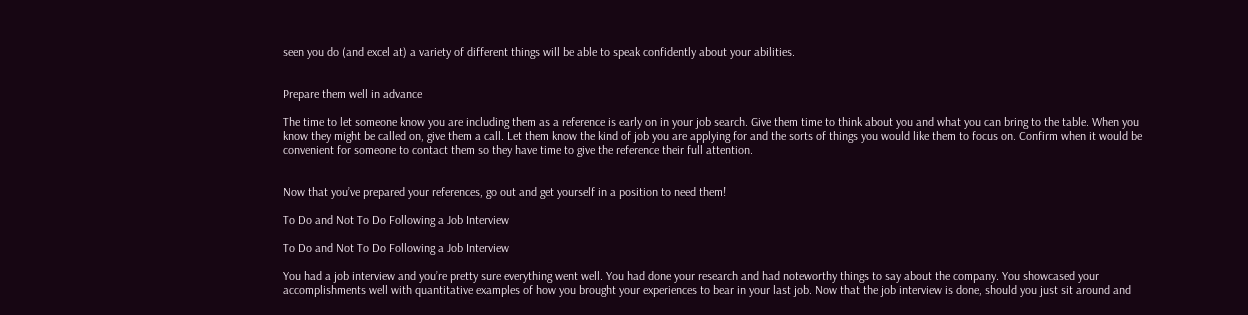seen you do (and excel at) a variety of different things will be able to speak confidently about your abilities.


Prepare them well in advance

The time to let someone know you are including them as a reference is early on in your job search. Give them time to think about you and what you can bring to the table. When you know they might be called on, give them a call. Let them know the kind of job you are applying for and the sorts of things you would like them to focus on. Confirm when it would be convenient for someone to contact them so they have time to give the reference their full attention.


Now that you’ve prepared your references, go out and get yourself in a position to need them!

To Do and Not To Do Following a Job Interview

To Do and Not To Do Following a Job Interview

You had a job interview and you’re pretty sure everything went well. You had done your research and had noteworthy things to say about the company. You showcased your accomplishments well with quantitative examples of how you brought your experiences to bear in your last job. Now that the job interview is done, should you just sit around and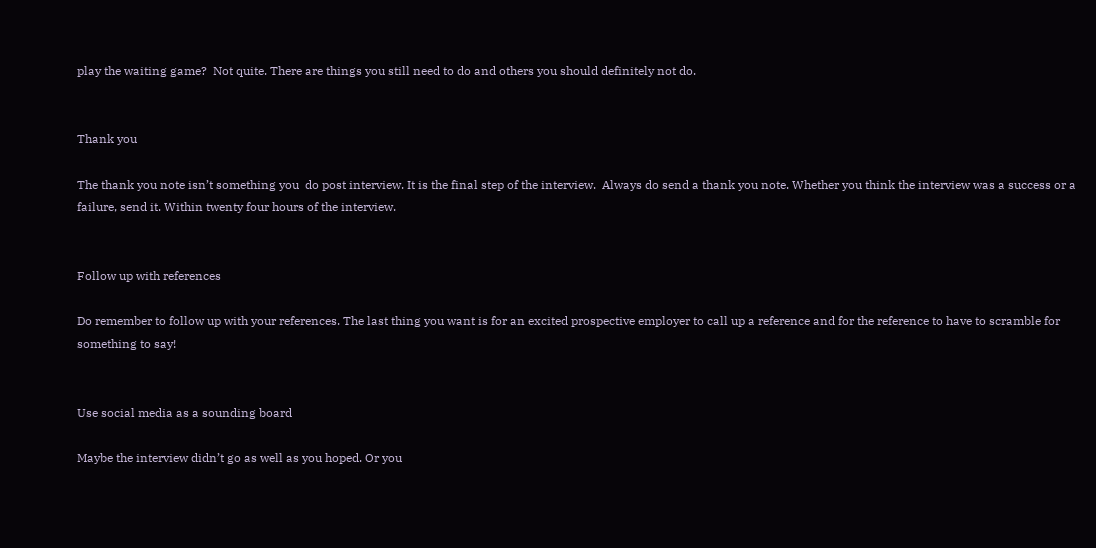play the waiting game?  Not quite. There are things you still need to do and others you should definitely not do.


Thank you

The thank you note isn’t something you  do post interview. It is the final step of the interview.  Always do send a thank you note. Whether you think the interview was a success or a failure, send it. Within twenty four hours of the interview.


Follow up with references

Do remember to follow up with your references. The last thing you want is for an excited prospective employer to call up a reference and for the reference to have to scramble for something to say!


Use social media as a sounding board

Maybe the interview didn’t go as well as you hoped. Or you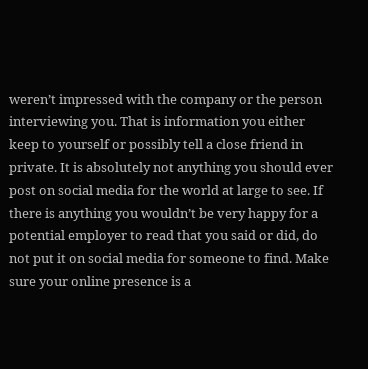weren’t impressed with the company or the person interviewing you. That is information you either keep to yourself or possibly tell a close friend in private. It is absolutely not anything you should ever post on social media for the world at large to see. If there is anything you wouldn’t be very happy for a potential employer to read that you said or did, do not put it on social media for someone to find. Make sure your online presence is a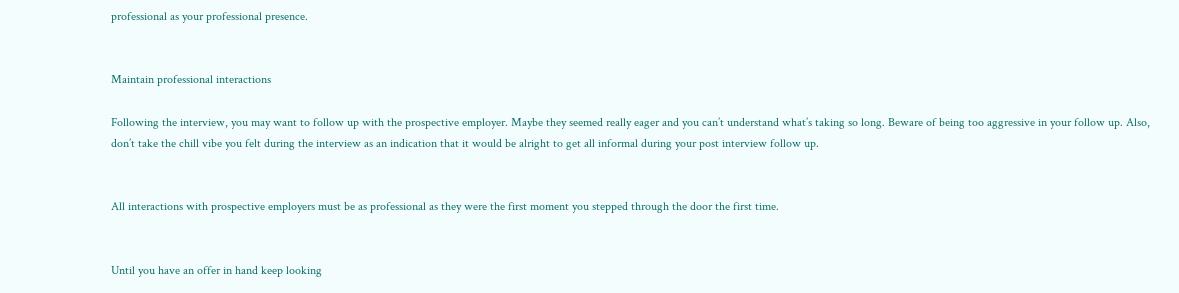professional as your professional presence.


Maintain professional interactions

Following the interview, you may want to follow up with the prospective employer. Maybe they seemed really eager and you can’t understand what’s taking so long. Beware of being too aggressive in your follow up. Also, don’t take the chill vibe you felt during the interview as an indication that it would be alright to get all informal during your post interview follow up.


All interactions with prospective employers must be as professional as they were the first moment you stepped through the door the first time.


Until you have an offer in hand keep looking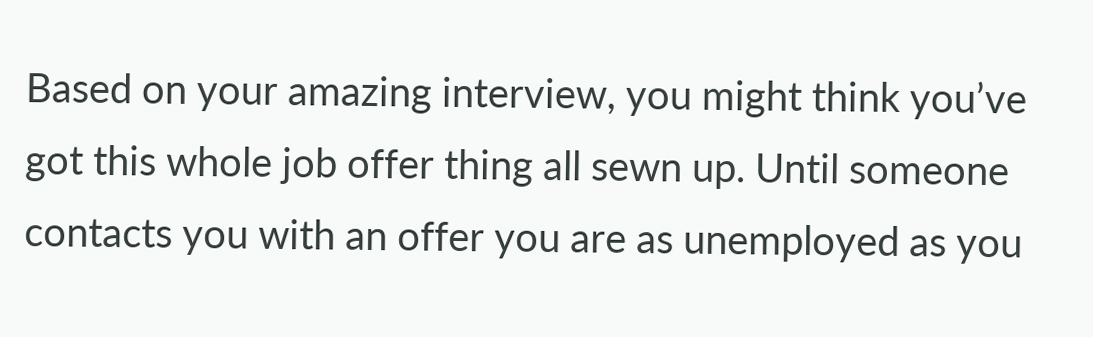Based on your amazing interview, you might think you’ve got this whole job offer thing all sewn up. Until someone contacts you with an offer you are as unemployed as you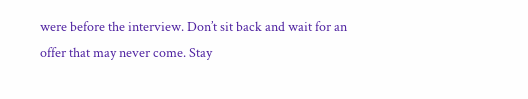were before the interview. Don’t sit back and wait for an offer that may never come. Stay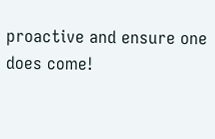proactive and ensure one does come!